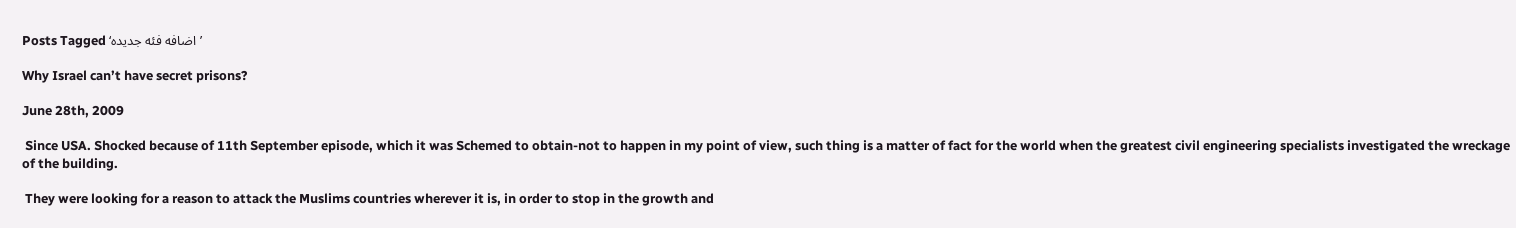Posts Tagged ‘اضافه فئه جديده’

Why Israel can’t have secret prisons?

June 28th, 2009

 Since USA. Shocked because of 11th September episode, which it was Schemed to obtain-not to happen in my point of view, such thing is a matter of fact for the world when the greatest civil engineering specialists investigated the wreckage of the building.

 They were looking for a reason to attack the Muslims countries wherever it is, in order to stop in the growth and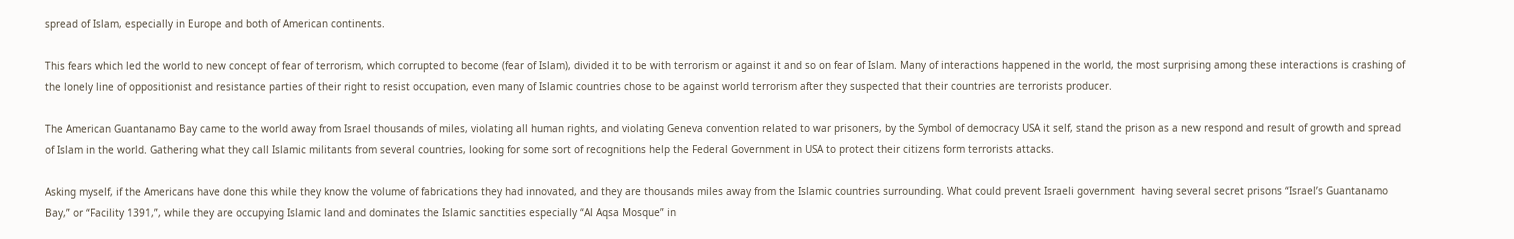spread of Islam, especially in Europe and both of American continents.

This fears which led the world to new concept of fear of terrorism, which corrupted to become (fear of Islam), divided it to be with terrorism or against it and so on fear of Islam. Many of interactions happened in the world, the most surprising among these interactions is crashing of the lonely line of oppositionist and resistance parties of their right to resist occupation, even many of Islamic countries chose to be against world terrorism after they suspected that their countries are terrorists producer.

The American Guantanamo Bay came to the world away from Israel thousands of miles, violating all human rights, and violating Geneva convention related to war prisoners, by the Symbol of democracy USA it self, stand the prison as a new respond and result of growth and spread of Islam in the world. Gathering what they call Islamic militants from several countries, looking for some sort of recognitions help the Federal Government in USA to protect their citizens form terrorists attacks.

Asking myself, if the Americans have done this while they know the volume of fabrications they had innovated, and they are thousands miles away from the Islamic countries surrounding. What could prevent Israeli government  having several secret prisons “Israel’s Guantanamo Bay,” or “Facility 1391,”, while they are occupying Islamic land and dominates the Islamic sanctities especially “Al Aqsa Mosque” in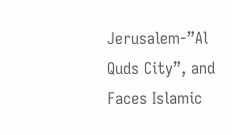Jerusalem-”Al Quds City”, and Faces Islamic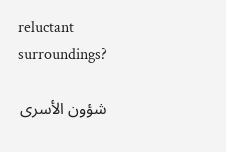reluctant surroundings?

شؤون الأسرى